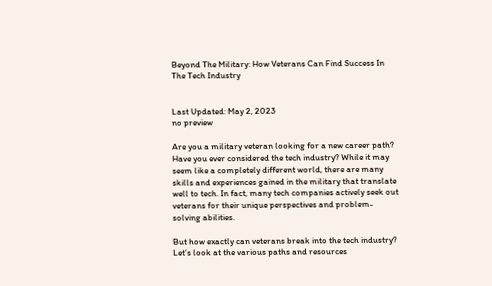Beyond The Military: How Veterans Can Find Success In The Tech Industry


Last Updated: May 2, 2023
no preview

Are you a military veteran looking for a new career path? Have you ever considered the tech industry? While it may seem like a completely different world, there are many skills and experiences gained in the military that translate well to tech. In fact, many tech companies actively seek out veterans for their unique perspectives and problem-solving abilities.

But how exactly can veterans break into the tech industry? Let’s look at the various paths and resources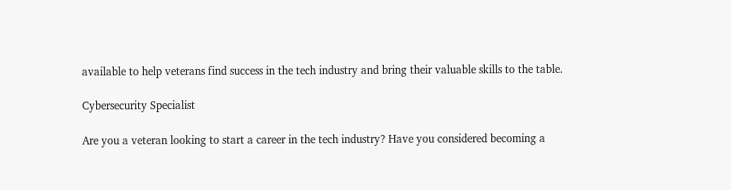available to help veterans find success in the tech industry and bring their valuable skills to the table.

Cybersecurity Specialist

Are you a veteran looking to start a career in the tech industry? Have you considered becoming a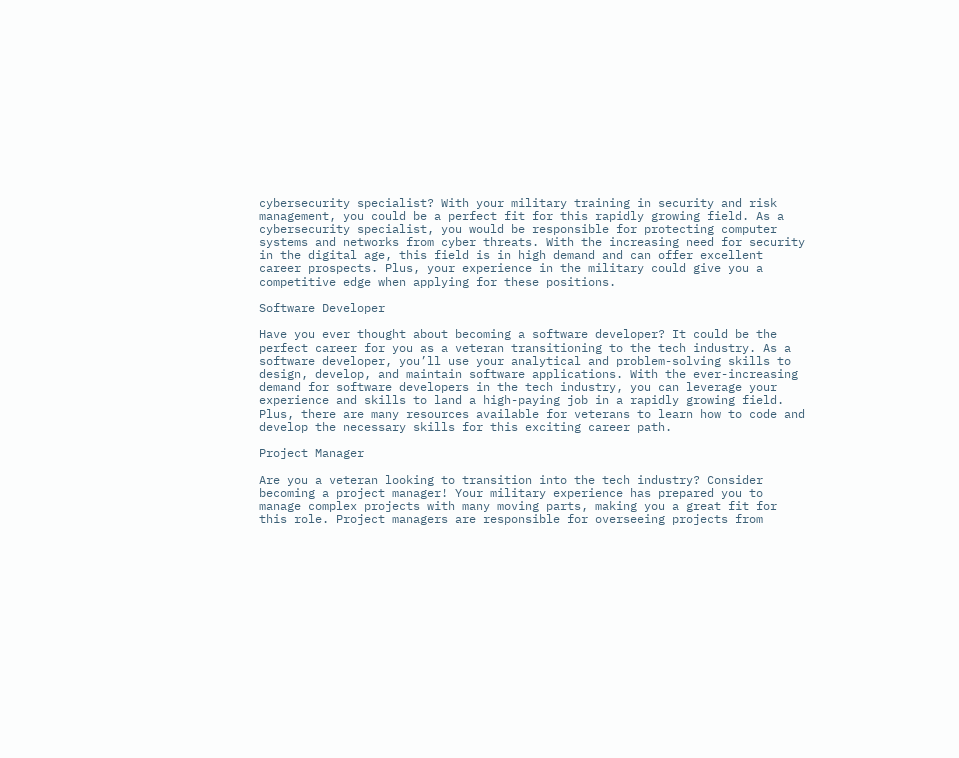cybersecurity specialist? With your military training in security and risk management, you could be a perfect fit for this rapidly growing field. As a cybersecurity specialist, you would be responsible for protecting computer systems and networks from cyber threats. With the increasing need for security in the digital age, this field is in high demand and can offer excellent career prospects. Plus, your experience in the military could give you a competitive edge when applying for these positions.

Software Developer

Have you ever thought about becoming a software developer? It could be the perfect career for you as a veteran transitioning to the tech industry. As a software developer, you’ll use your analytical and problem-solving skills to design, develop, and maintain software applications. With the ever-increasing demand for software developers in the tech industry, you can leverage your experience and skills to land a high-paying job in a rapidly growing field. Plus, there are many resources available for veterans to learn how to code and develop the necessary skills for this exciting career path.

Project Manager

Are you a veteran looking to transition into the tech industry? Consider becoming a project manager! Your military experience has prepared you to manage complex projects with many moving parts, making you a great fit for this role. Project managers are responsible for overseeing projects from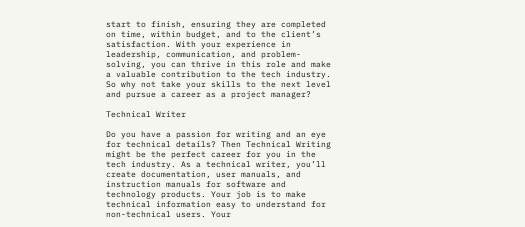start to finish, ensuring they are completed on time, within budget, and to the client’s satisfaction. With your experience in leadership, communication, and problem-solving, you can thrive in this role and make a valuable contribution to the tech industry. So why not take your skills to the next level and pursue a career as a project manager?

Technical Writer

Do you have a passion for writing and an eye for technical details? Then Technical Writing might be the perfect career for you in the tech industry. As a technical writer, you’ll create documentation, user manuals, and instruction manuals for software and technology products. Your job is to make technical information easy to understand for non-technical users. Your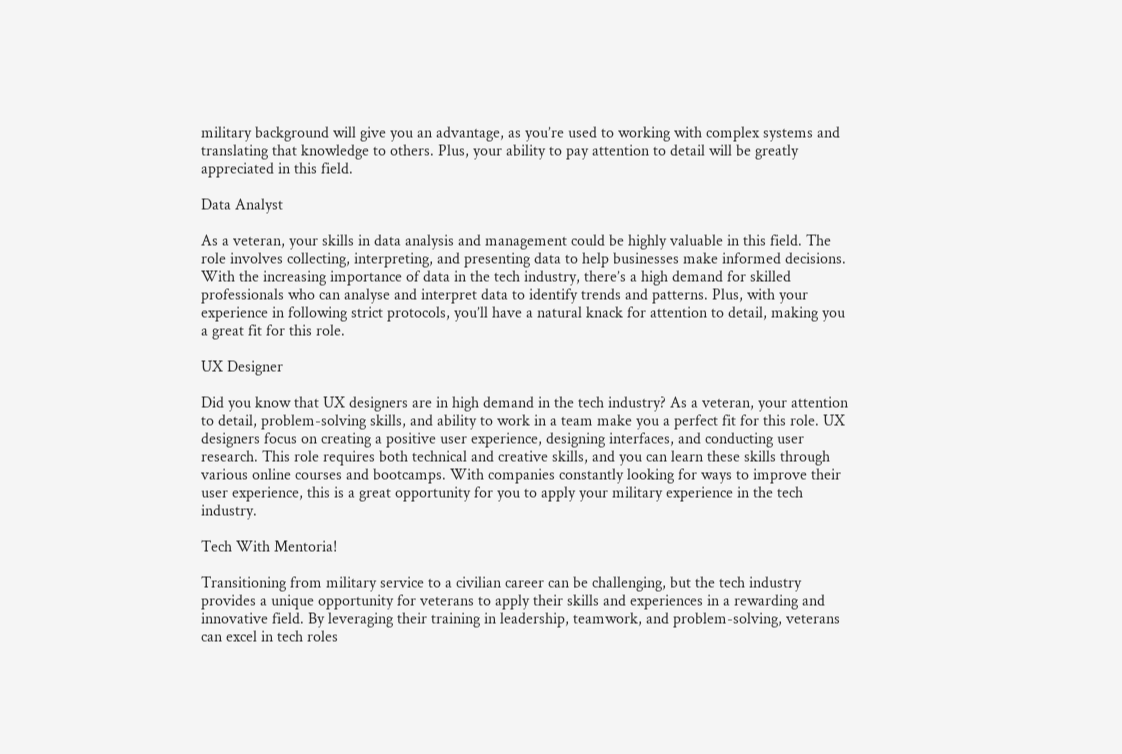military background will give you an advantage, as you’re used to working with complex systems and translating that knowledge to others. Plus, your ability to pay attention to detail will be greatly appreciated in this field.

Data Analyst

As a veteran, your skills in data analysis and management could be highly valuable in this field. The role involves collecting, interpreting, and presenting data to help businesses make informed decisions. With the increasing importance of data in the tech industry, there’s a high demand for skilled professionals who can analyse and interpret data to identify trends and patterns. Plus, with your experience in following strict protocols, you’ll have a natural knack for attention to detail, making you a great fit for this role.

UX Designer

Did you know that UX designers are in high demand in the tech industry? As a veteran, your attention to detail, problem-solving skills, and ability to work in a team make you a perfect fit for this role. UX designers focus on creating a positive user experience, designing interfaces, and conducting user research. This role requires both technical and creative skills, and you can learn these skills through various online courses and bootcamps. With companies constantly looking for ways to improve their user experience, this is a great opportunity for you to apply your military experience in the tech industry.

Tech With Mentoria!

Transitioning from military service to a civilian career can be challenging, but the tech industry provides a unique opportunity for veterans to apply their skills and experiences in a rewarding and innovative field. By leveraging their training in leadership, teamwork, and problem-solving, veterans can excel in tech roles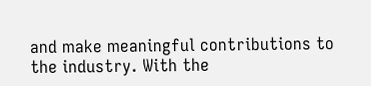and make meaningful contributions to the industry. With the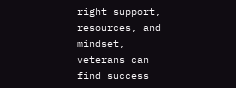right support, resources, and mindset, veterans can find success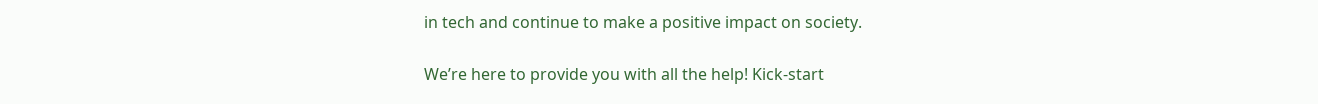in tech and continue to make a positive impact on society.

We’re here to provide you with all the help! Kick-start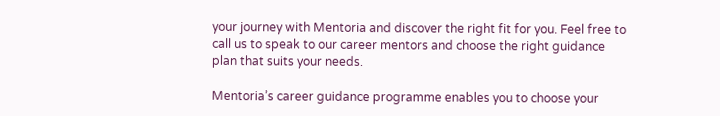your journey with Mentoria and discover the right fit for you. Feel free to call us to speak to our career mentors and choose the right guidance plan that suits your needs.

Mentoria’s career guidance programme enables you to choose your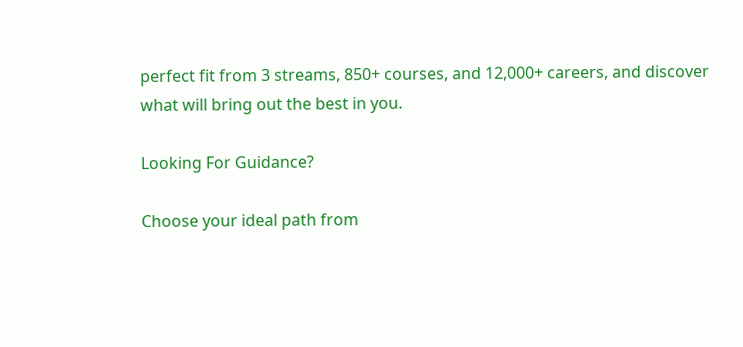perfect fit from 3 streams, 850+ courses, and 12,000+ careers, and discover what will bring out the best in you.

Looking For Guidance?

Choose your ideal path from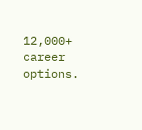12,000+ career options.